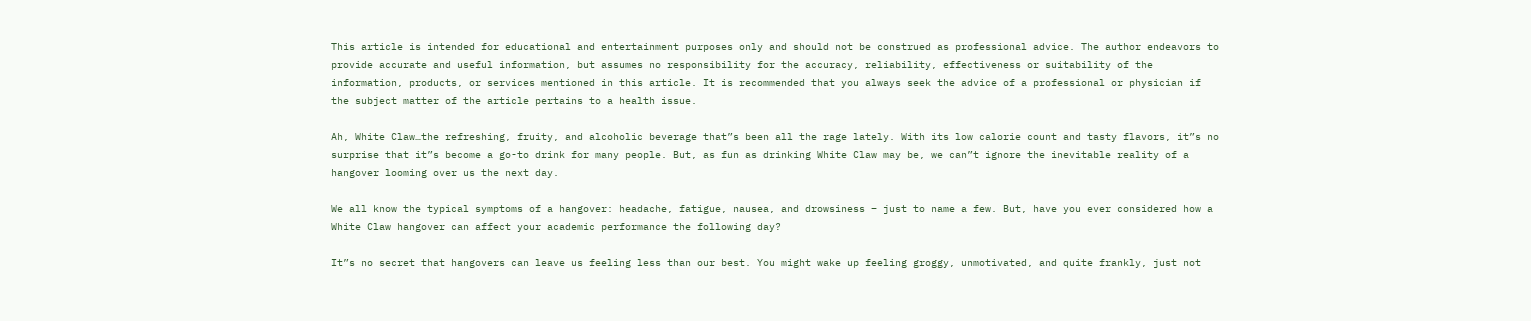This article is intended for educational and entertainment purposes only and should not be construed as professional advice. The author endeavors to provide accurate and useful information, but assumes no responsibility for the accuracy, reliability, effectiveness or suitability of the information, products, or services mentioned in this article. It is recommended that you always seek the advice of a professional or physician if the subject matter of the article pertains to a health issue.

Ah, White Claw…the refreshing, fruity, and alcoholic beverage that”s been all the rage lately. With its low calorie count and tasty flavors, it”s no surprise that it”s become a go-to drink for many people. But, as fun as drinking White Claw may be, we can”t ignore the inevitable reality of a hangover looming over us the next day.

We all know the typical symptoms of a hangover: headache, fatigue, nausea, and drowsiness – just to name a few. But, have you ever considered how a White Claw hangover can affect your academic performance the following day?

It”s no secret that hangovers can leave us feeling less than our best. You might wake up feeling groggy, unmotivated, and quite frankly, just not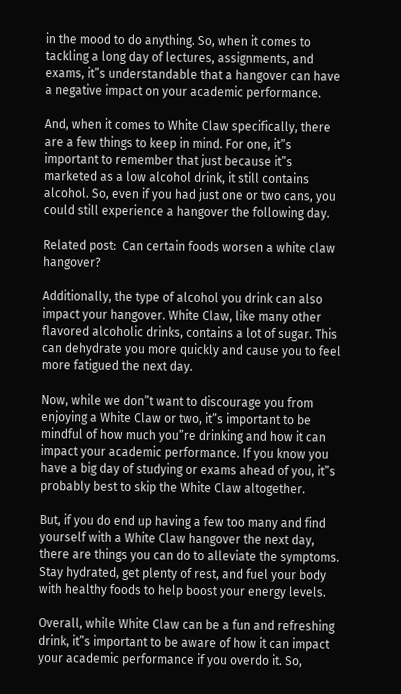in the mood to do anything. So, when it comes to tackling a long day of lectures, assignments, and exams, it”s understandable that a hangover can have a negative impact on your academic performance.

And, when it comes to White Claw specifically, there are a few things to keep in mind. For one, it”s important to remember that just because it”s marketed as a low alcohol drink, it still contains alcohol. So, even if you had just one or two cans, you could still experience a hangover the following day.

Related post:  Can certain foods worsen a white claw hangover?

Additionally, the type of alcohol you drink can also impact your hangover. White Claw, like many other flavored alcoholic drinks, contains a lot of sugar. This can dehydrate you more quickly and cause you to feel more fatigued the next day.

Now, while we don”t want to discourage you from enjoying a White Claw or two, it”s important to be mindful of how much you”re drinking and how it can impact your academic performance. If you know you have a big day of studying or exams ahead of you, it”s probably best to skip the White Claw altogether.

But, if you do end up having a few too many and find yourself with a White Claw hangover the next day, there are things you can do to alleviate the symptoms. Stay hydrated, get plenty of rest, and fuel your body with healthy foods to help boost your energy levels.

Overall, while White Claw can be a fun and refreshing drink, it”s important to be aware of how it can impact your academic performance if you overdo it. So,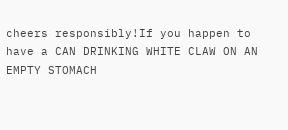cheers responsibly!If you happen to have a CAN DRINKING WHITE CLAW ON AN EMPTY STOMACH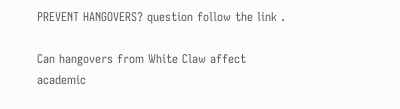PREVENT HANGOVERS? question follow the link .

Can hangovers from White Claw affect academic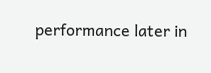performance later in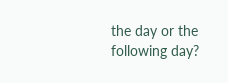the day or the following day?